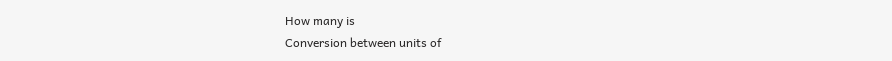How many is
Conversion between units of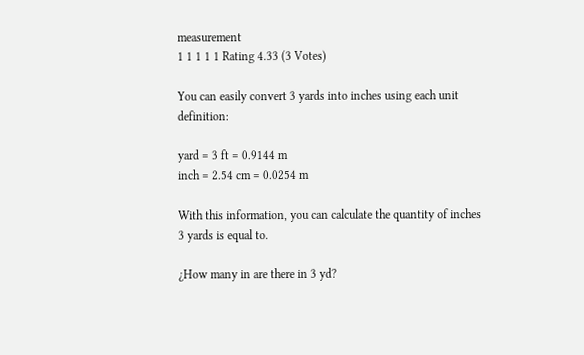measurement
1 1 1 1 1 Rating 4.33 (3 Votes)

You can easily convert 3 yards into inches using each unit definition:

yard = 3 ft = 0.9144 m
inch = 2.54 cm = 0.0254 m

With this information, you can calculate the quantity of inches 3 yards is equal to.

¿How many in are there in 3 yd?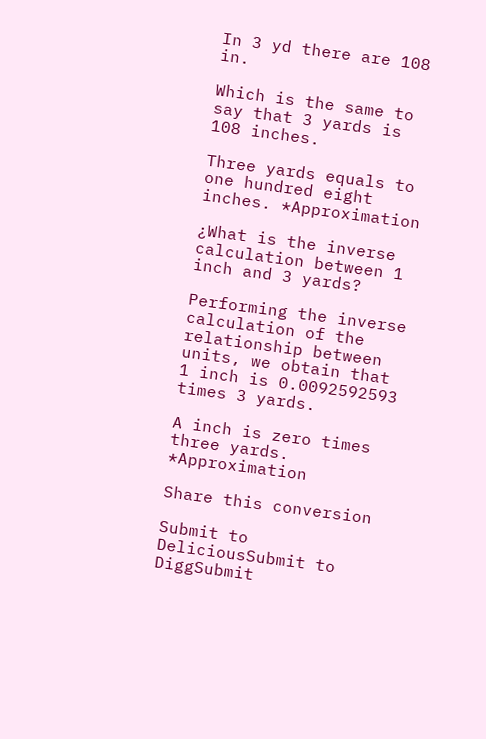In 3 yd there are 108 in.

Which is the same to say that 3 yards is 108 inches.

Three yards equals to one hundred eight inches. *Approximation

¿What is the inverse calculation between 1 inch and 3 yards?

Performing the inverse calculation of the relationship between units, we obtain that 1 inch is 0.0092592593 times 3 yards.

A inch is zero times three yards. *Approximation

Share this conversion

Submit to DeliciousSubmit to DiggSubmit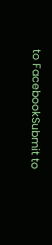to FacebookSubmit to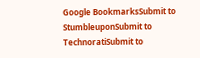Google BookmarksSubmit to StumbleuponSubmit to TechnoratiSubmit to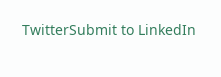TwitterSubmit to LinkedIn